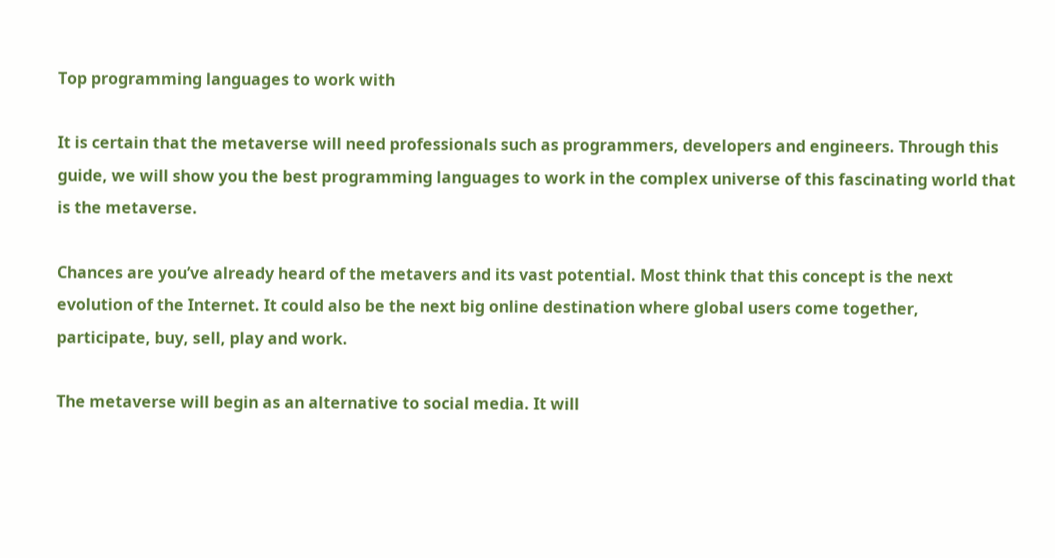Top programming languages to work with

It is certain that the metaverse will need professionals such as programmers, developers and engineers. Through this guide, we will show you the best programming languages to work in the complex universe of this fascinating world that is the metaverse.

Chances are you’ve already heard of the metavers and its vast potential. Most think that this concept is the next evolution of the Internet. It could also be the next big online destination where global users come together, participate, buy, sell, play and work.

The metaverse will begin as an alternative to social media. It will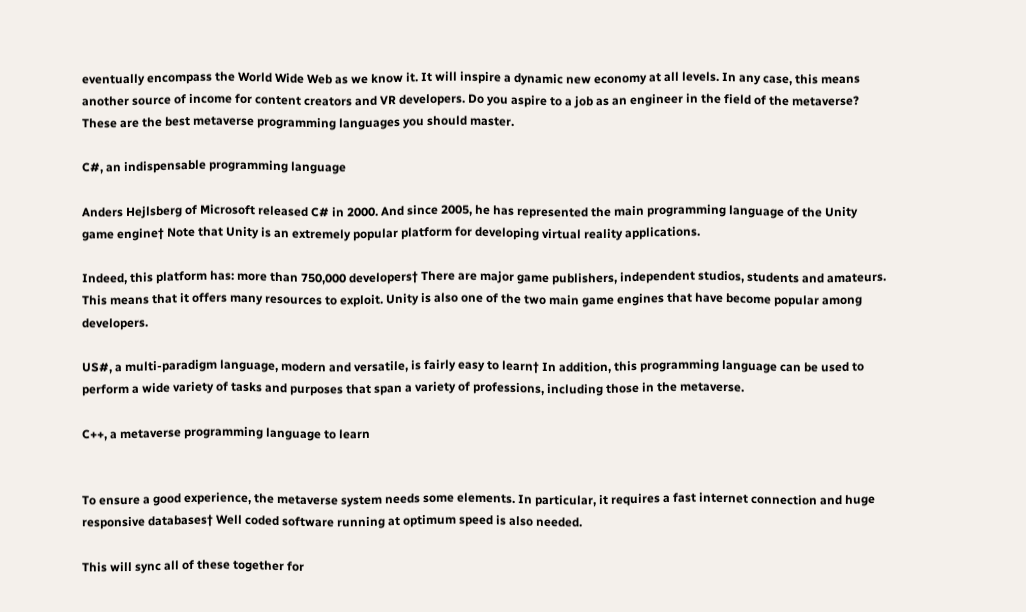eventually encompass the World Wide Web as we know it. It will inspire a dynamic new economy at all levels. In any case, this means another source of income for content creators and VR developers. Do you aspire to a job as an engineer in the field of the metaverse? These are the best metaverse programming languages you should master.

C#, an indispensable programming language

Anders Hejlsberg of Microsoft released C# in 2000. And since 2005, he has represented the main programming language of the Unity game engine† Note that Unity is an extremely popular platform for developing virtual reality applications.

Indeed, this platform has: more than 750,000 developers† There are major game publishers, independent studios, students and amateurs. This means that it offers many resources to exploit. Unity is also one of the two main game engines that have become popular among developers.

US#, a multi-paradigm language, modern and versatile, is fairly easy to learn† In addition, this programming language can be used to perform a wide variety of tasks and purposes that span a variety of professions, including those in the metaverse.

C++, a metaverse programming language to learn


To ensure a good experience, the metaverse system needs some elements. In particular, it requires a fast internet connection and huge responsive databases† Well coded software running at optimum speed is also needed.

This will sync all of these together for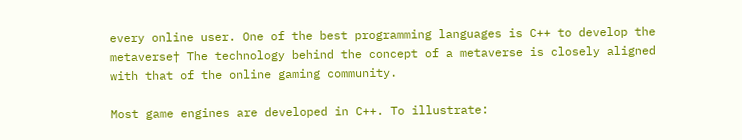every online user. One of the best programming languages is C++ to develop the metaverse† The technology behind the concept of a metaverse is closely aligned with that of the online gaming community.

Most game engines are developed in C++. To illustrate: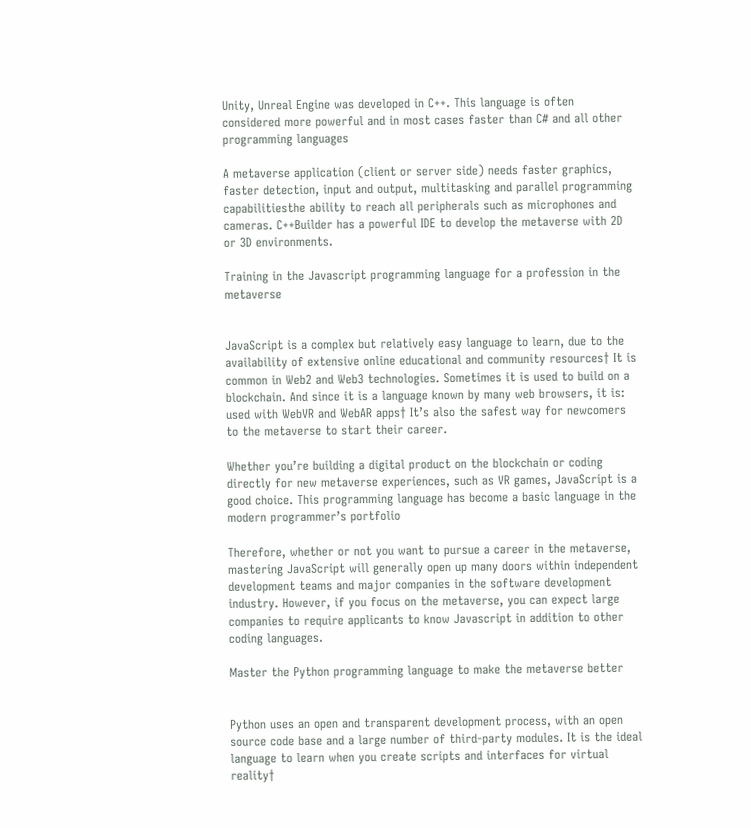Unity, Unreal Engine was developed in C++. This language is often considered more powerful and in most cases faster than C# and all other programming languages

A metaverse application (client or server side) needs faster graphics, faster detection, input and output, multitasking and parallel programming capabilitiesthe ability to reach all peripherals such as microphones and cameras. C++Builder has a powerful IDE to develop the metaverse with 2D or 3D environments.

Training in the Javascript programming language for a profession in the metaverse


JavaScript is a complex but relatively easy language to learn, due to the availability of extensive online educational and community resources† It is common in Web2 and Web3 technologies. Sometimes it is used to build on a blockchain. And since it is a language known by many web browsers, it is: used with WebVR and WebAR apps† It’s also the safest way for newcomers to the metaverse to start their career.

Whether you’re building a digital product on the blockchain or coding directly for new metaverse experiences, such as VR games, JavaScript is a good choice. This programming language has become a basic language in the modern programmer’s portfolio

Therefore, whether or not you want to pursue a career in the metaverse, mastering JavaScript will generally open up many doors within independent development teams and major companies in the software development industry. However, if you focus on the metaverse, you can expect large companies to require applicants to know Javascript in addition to other coding languages.

Master the Python programming language to make the metaverse better


Python uses an open and transparent development process, with an open source code base and a large number of third-party modules. It is the ideal language to learn when you create scripts and interfaces for virtual reality†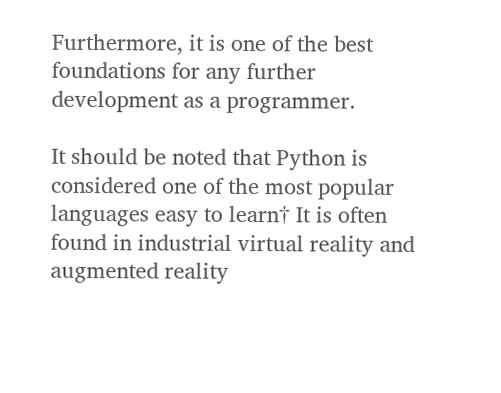Furthermore, it is one of the best foundations for any further development as a programmer.

It should be noted that Python is considered one of the most popular languages easy to learn† It is often found in industrial virtual reality and augmented reality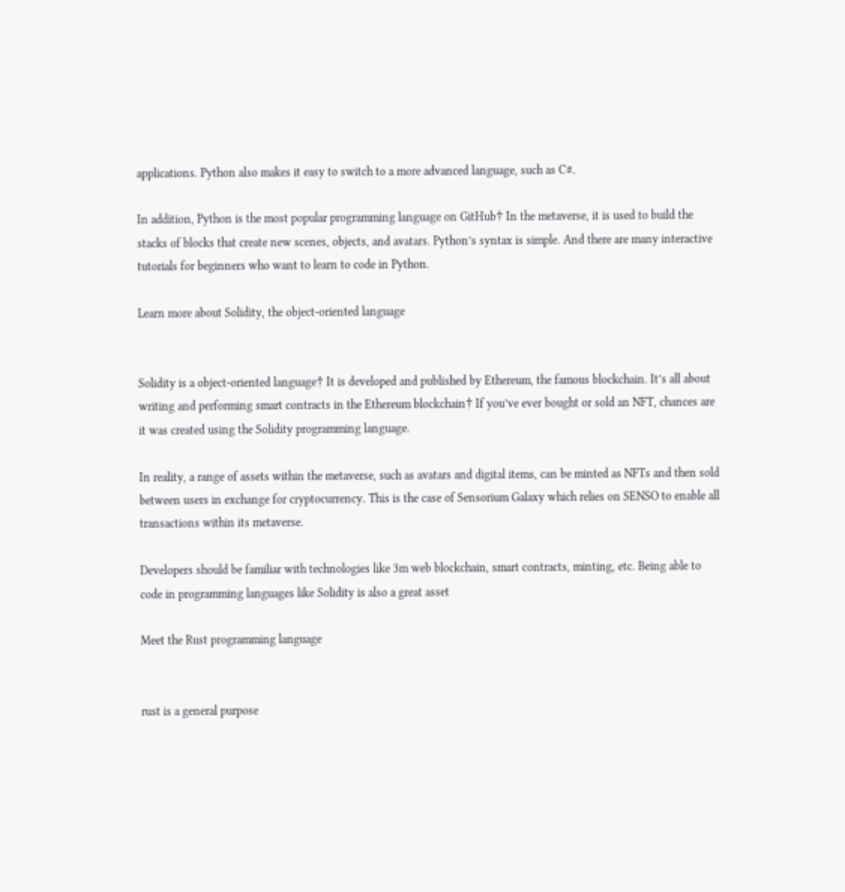applications. Python also makes it easy to switch to a more advanced language, such as C#.

In addition, Python is the most popular programming language on GitHub† In the metaverse, it is used to build the stacks of blocks that create new scenes, objects, and avatars. Python’s syntax is simple. And there are many interactive tutorials for beginners who want to learn to code in Python.

Learn more about Solidity, the object-oriented language


Solidity is a object-oriented language† It is developed and published by Ethereum, the famous blockchain. It’s all about writing and performing smart contracts in the Ethereum blockchain† If you’ve ever bought or sold an NFT, chances are it was created using the Solidity programming language.

In reality, a range of assets within the metaverse, such as avatars and digital items, can be minted as NFTs and then sold between users in exchange for cryptocurrency. This is the case of Sensorium Galaxy which relies on SENSO to enable all transactions within its metaverse.

Developers should be familiar with technologies like 3m web blockchain, smart contracts, minting, etc. Being able to code in programming languages like Solidity is also a great asset

Meet the Rust programming language


rust is a general purpose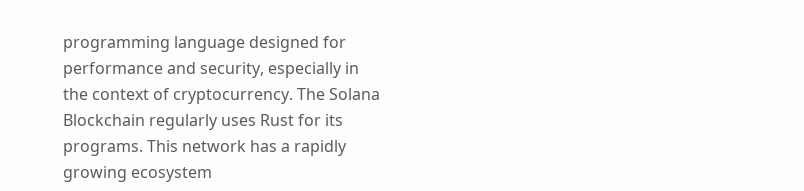programming language designed for performance and security, especially in the context of cryptocurrency. The Solana Blockchain regularly uses Rust for its programs. This network has a rapidly growing ecosystem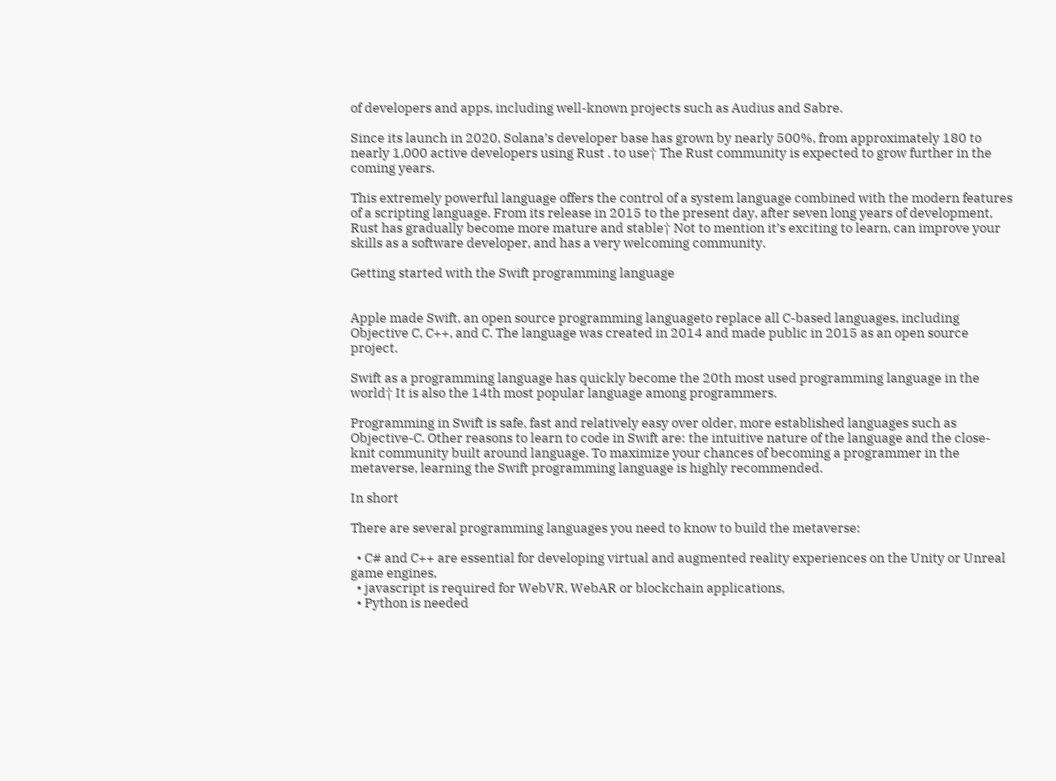of developers and apps, including well-known projects such as Audius and Sabre.

Since its launch in 2020, Solana’s developer base has grown by nearly 500%, from approximately 180 to nearly 1,000 active developers using Rust . to use† The Rust community is expected to grow further in the coming years.

This extremely powerful language offers the control of a system language combined with the modern features of a scripting language. From its release in 2015 to the present day, after seven long years of development, Rust has gradually become more mature and stable† Not to mention it’s exciting to learn, can improve your skills as a software developer, and has a very welcoming community.

Getting started with the Swift programming language


Apple made Swift, an open source programming languageto replace all C-based languages, including Objective C, C++, and C. The language was created in 2014 and made public in 2015 as an open source project.

Swift as a programming language has quickly become the 20th most used programming language in the world† It is also the 14th most popular language among programmers.

Programming in Swift is safe, fast and relatively easy over older, more established languages such as Objective-C. Other reasons to learn to code in Swift are: the intuitive nature of the language and the close-knit community built around language. To maximize your chances of becoming a programmer in the metaverse, learning the Swift programming language is highly recommended.

In short

There are several programming languages you need to know to build the metaverse:

  • C# and C++ are essential for developing virtual and augmented reality experiences on the Unity or Unreal game engines,
  • javascript is required for WebVR, WebAR or blockchain applications,
  • Python is needed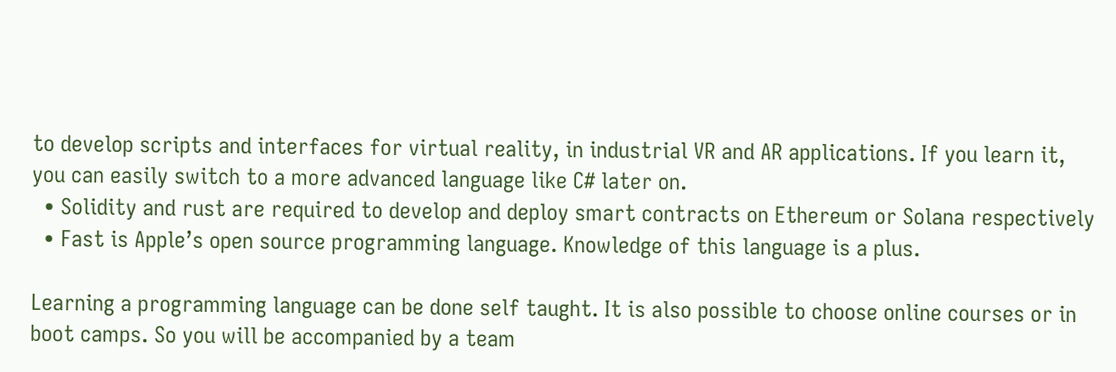to develop scripts and interfaces for virtual reality, in industrial VR and AR applications. If you learn it, you can easily switch to a more advanced language like C# later on.
  • Solidity and rust are required to develop and deploy smart contracts on Ethereum or Solana respectively
  • Fast is Apple’s open source programming language. Knowledge of this language is a plus.

Learning a programming language can be done self taught. It is also possible to choose online courses or in boot camps. So you will be accompanied by a team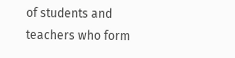of students and teachers who form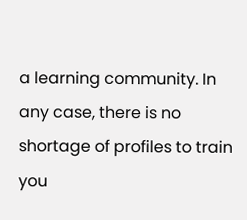a learning community. In any case, there is no shortage of profiles to train you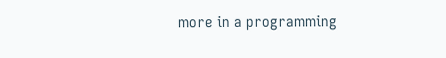more in a programming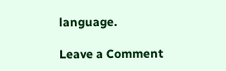language.

Leave a Comment